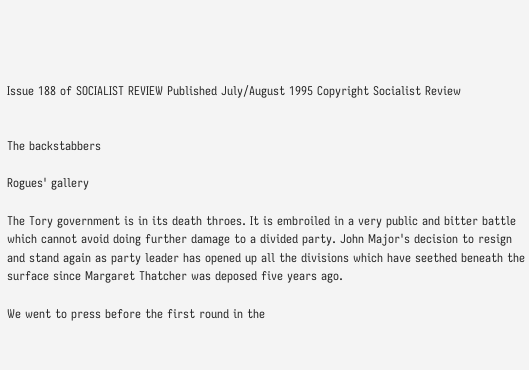Issue 188 of SOCIALIST REVIEW Published July/August 1995 Copyright Socialist Review


The backstabbers

Rogues' gallery

The Tory government is in its death throes. It is embroiled in a very public and bitter battle which cannot avoid doing further damage to a divided party. John Major's decision to resign and stand again as party leader has opened up all the divisions which have seethed beneath the surface since Margaret Thatcher was deposed five years ago.

We went to press before the first round in the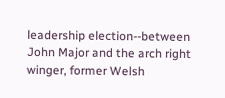leadership election--between John Major and the arch right winger, former Welsh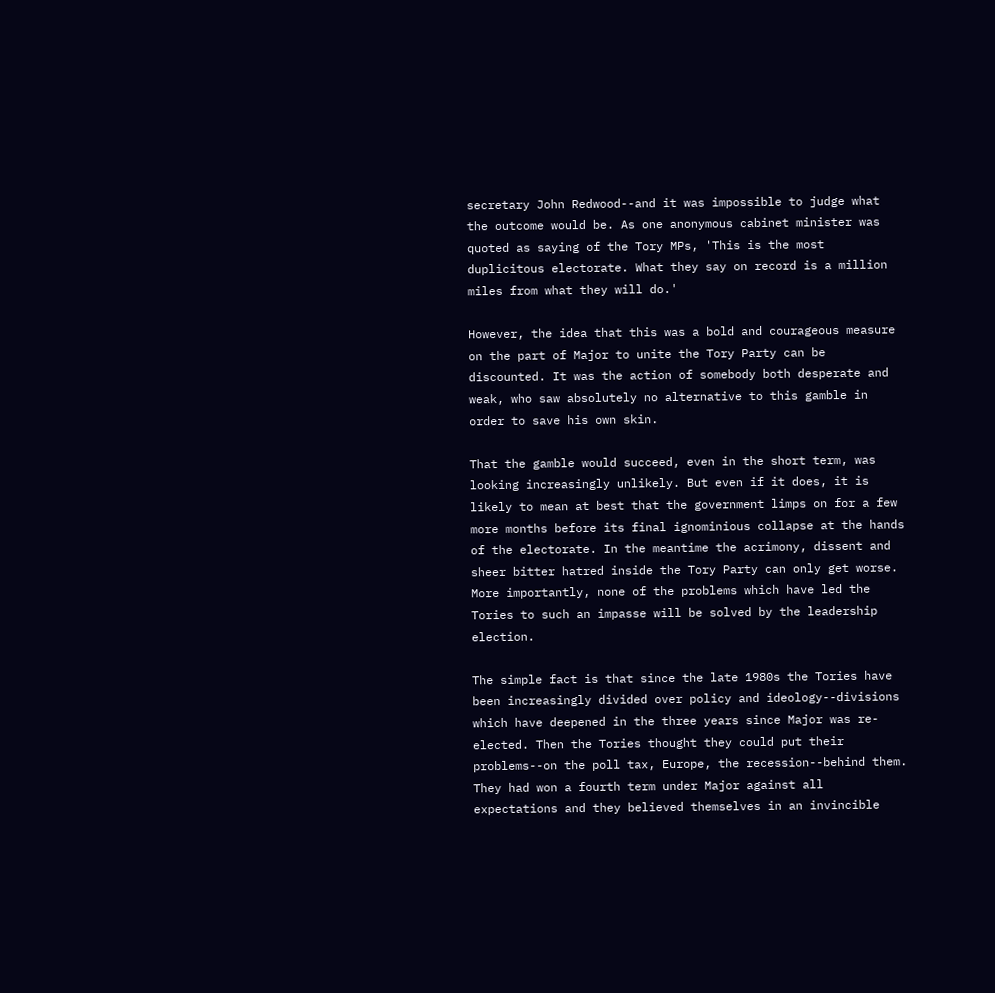secretary John Redwood--and it was impossible to judge what the outcome would be. As one anonymous cabinet minister was quoted as saying of the Tory MPs, 'This is the most duplicitous electorate. What they say on record is a million miles from what they will do.'

However, the idea that this was a bold and courageous measure on the part of Major to unite the Tory Party can be discounted. It was the action of somebody both desperate and weak, who saw absolutely no alternative to this gamble in order to save his own skin.

That the gamble would succeed, even in the short term, was looking increasingly unlikely. But even if it does, it is likely to mean at best that the government limps on for a few more months before its final ignominious collapse at the hands of the electorate. In the meantime the acrimony, dissent and sheer bitter hatred inside the Tory Party can only get worse. More importantly, none of the problems which have led the Tories to such an impasse will be solved by the leadership election.

The simple fact is that since the late 1980s the Tories have been increasingly divided over policy and ideology--divisions which have deepened in the three years since Major was re-elected. Then the Tories thought they could put their problems--on the poll tax, Europe, the recession--behind them. They had won a fourth term under Major against all expectations and they believed themselves in an invincible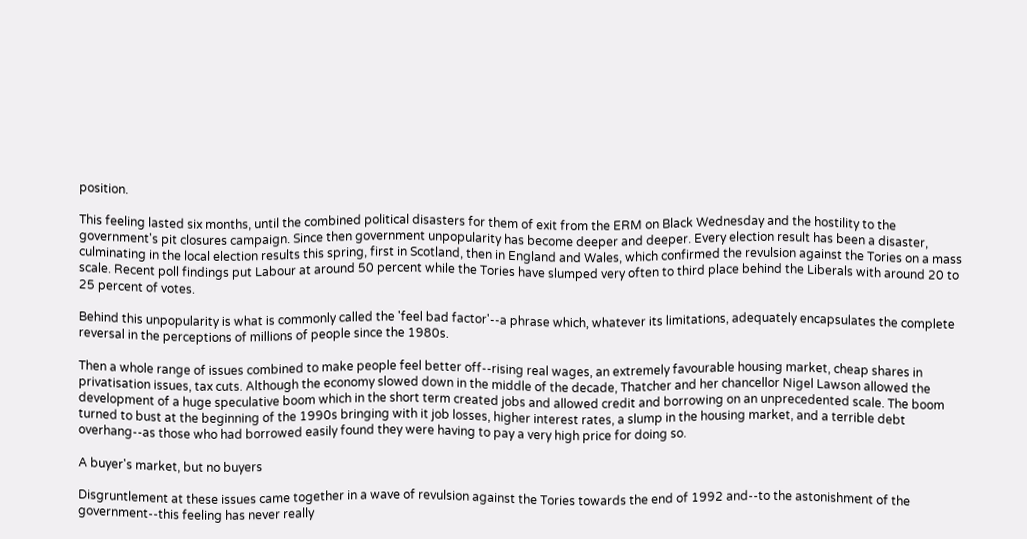position.

This feeling lasted six months, until the combined political disasters for them of exit from the ERM on Black Wednesday and the hostility to the government's pit closures campaign. Since then government unpopularity has become deeper and deeper. Every election result has been a disaster, culminating in the local election results this spring, first in Scotland, then in England and Wales, which confirmed the revulsion against the Tories on a mass scale. Recent poll findings put Labour at around 50 percent while the Tories have slumped very often to third place behind the Liberals with around 20 to 25 percent of votes.

Behind this unpopularity is what is commonly called the 'feel bad factor'--a phrase which, whatever its limitations, adequately encapsulates the complete reversal in the perceptions of millions of people since the 1980s.

Then a whole range of issues combined to make people feel better off--rising real wages, an extremely favourable housing market, cheap shares in privatisation issues, tax cuts. Although the economy slowed down in the middle of the decade, Thatcher and her chancellor Nigel Lawson allowed the development of a huge speculative boom which in the short term created jobs and allowed credit and borrowing on an unprecedented scale. The boom turned to bust at the beginning of the 1990s bringing with it job losses, higher interest rates, a slump in the housing market, and a terrible debt overhang--as those who had borrowed easily found they were having to pay a very high price for doing so.

A buyer's market, but no buyers

Disgruntlement at these issues came together in a wave of revulsion against the Tories towards the end of 1992 and--to the astonishment of the government--this feeling has never really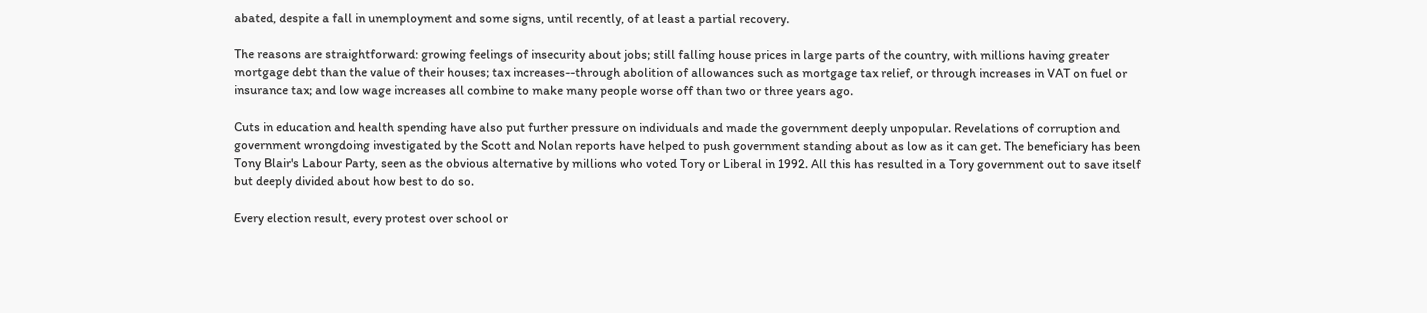abated, despite a fall in unemployment and some signs, until recently, of at least a partial recovery.

The reasons are straightforward: growing feelings of insecurity about jobs; still falling house prices in large parts of the country, with millions having greater mortgage debt than the value of their houses; tax increases--through abolition of allowances such as mortgage tax relief, or through increases in VAT on fuel or insurance tax; and low wage increases all combine to make many people worse off than two or three years ago.

Cuts in education and health spending have also put further pressure on individuals and made the government deeply unpopular. Revelations of corruption and government wrongdoing investigated by the Scott and Nolan reports have helped to push government standing about as low as it can get. The beneficiary has been Tony Blair's Labour Party, seen as the obvious alternative by millions who voted Tory or Liberal in 1992. All this has resulted in a Tory government out to save itself but deeply divided about how best to do so.

Every election result, every protest over school or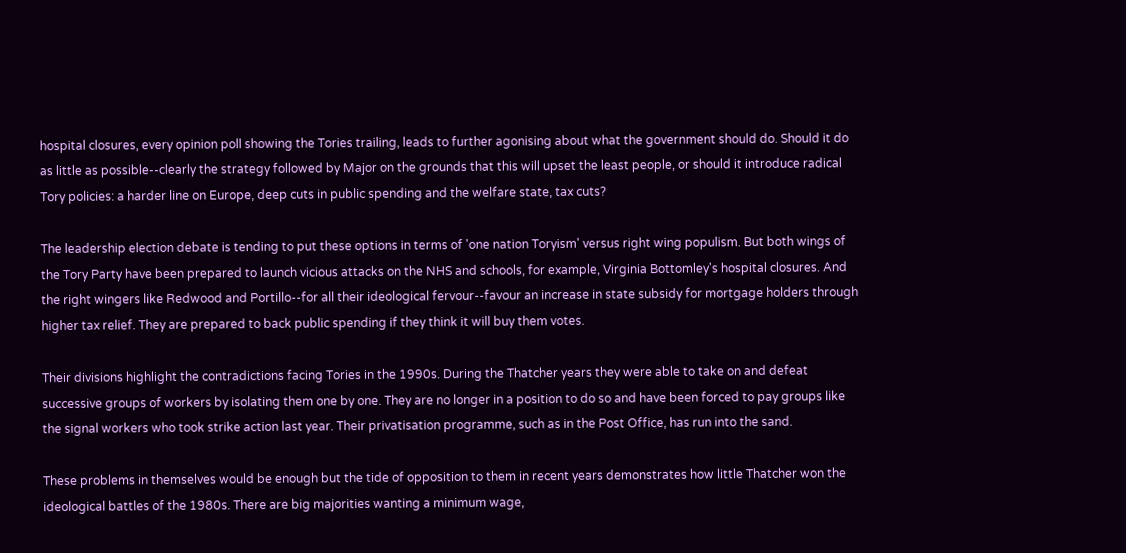hospital closures, every opinion poll showing the Tories trailing, leads to further agonising about what the government should do. Should it do as little as possible--clearly the strategy followed by Major on the grounds that this will upset the least people, or should it introduce radical Tory policies: a harder line on Europe, deep cuts in public spending and the welfare state, tax cuts?

The leadership election debate is tending to put these options in terms of 'one nation Toryism' versus right wing populism. But both wings of the Tory Party have been prepared to launch vicious attacks on the NHS and schools, for example, Virginia Bottomley's hospital closures. And the right wingers like Redwood and Portillo--for all their ideological fervour--favour an increase in state subsidy for mortgage holders through higher tax relief. They are prepared to back public spending if they think it will buy them votes.

Their divisions highlight the contradictions facing Tories in the 1990s. During the Thatcher years they were able to take on and defeat successive groups of workers by isolating them one by one. They are no longer in a position to do so and have been forced to pay groups like the signal workers who took strike action last year. Their privatisation programme, such as in the Post Office, has run into the sand.

These problems in themselves would be enough but the tide of opposition to them in recent years demonstrates how little Thatcher won the ideological battles of the 1980s. There are big majorities wanting a minimum wage,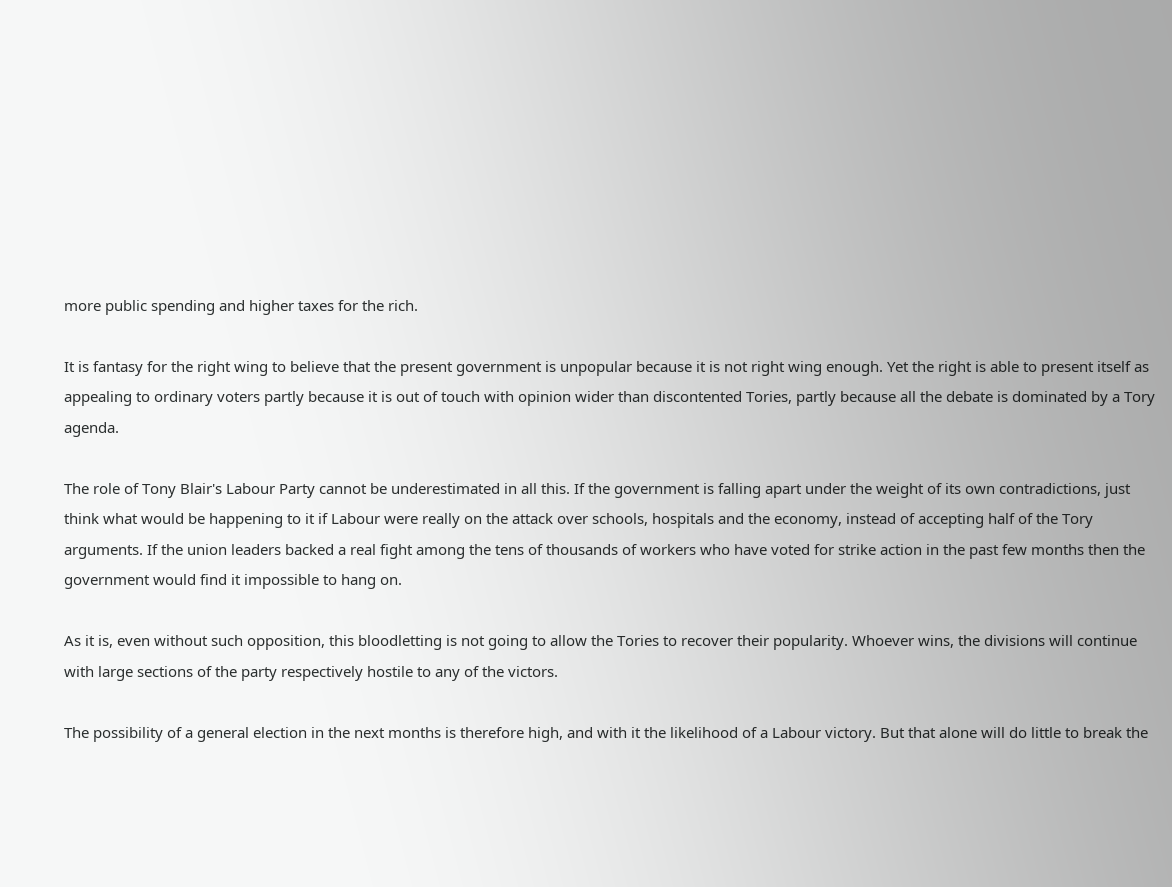more public spending and higher taxes for the rich.

It is fantasy for the right wing to believe that the present government is unpopular because it is not right wing enough. Yet the right is able to present itself as appealing to ordinary voters partly because it is out of touch with opinion wider than discontented Tories, partly because all the debate is dominated by a Tory agenda.

The role of Tony Blair's Labour Party cannot be underestimated in all this. If the government is falling apart under the weight of its own contradictions, just think what would be happening to it if Labour were really on the attack over schools, hospitals and the economy, instead of accepting half of the Tory arguments. If the union leaders backed a real fight among the tens of thousands of workers who have voted for strike action in the past few months then the government would find it impossible to hang on.

As it is, even without such opposition, this bloodletting is not going to allow the Tories to recover their popularity. Whoever wins, the divisions will continue with large sections of the party respectively hostile to any of the victors.

The possibility of a general election in the next months is therefore high, and with it the likelihood of a Labour victory. But that alone will do little to break the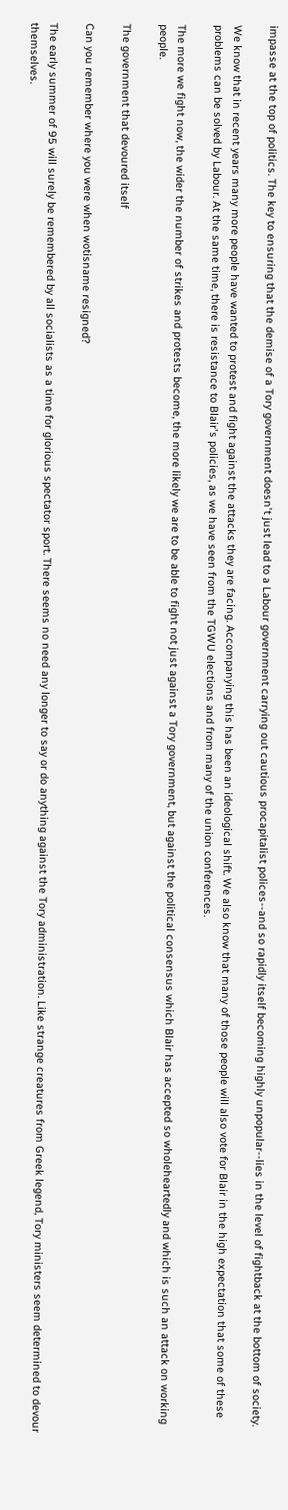impasse at the top of politics. The key to ensuring that the demise of a Tory government doesn't just lead to a Labour government carrying out cautious procapitalist polices--and so rapidly itself becoming highly unpopular--lies in the level of fightback at the bottom of society.

We know that in recent years many more people have wanted to protest and fight against the attacks they are facing. Accompanying this has been an ideological shift. We also know that many of those people will also vote for Blair in the high expectation that some of these problems can be solved by Labour. At the same time, there is resistance to Blair's policies, as we have seen from the TGWU elections and from many of the union conferences.

The more we fight now, the wider the number of strikes and protests become, the more likely we are to be able to fight not just against a Tory government, but against the political consensus which Blair has accepted so wholeheartedly and which is such an attack on working people.

The government that devoured itself

Can you remember where you were when wotisname resigned?

The early summer of 95 will surely be remembered by all socialists as a time for glorious spectator sport. There seems no need any longer to say or do anything against the Tory administration. Like strange creatures from Greek legend, Tory ministers seem determined to devour themselves.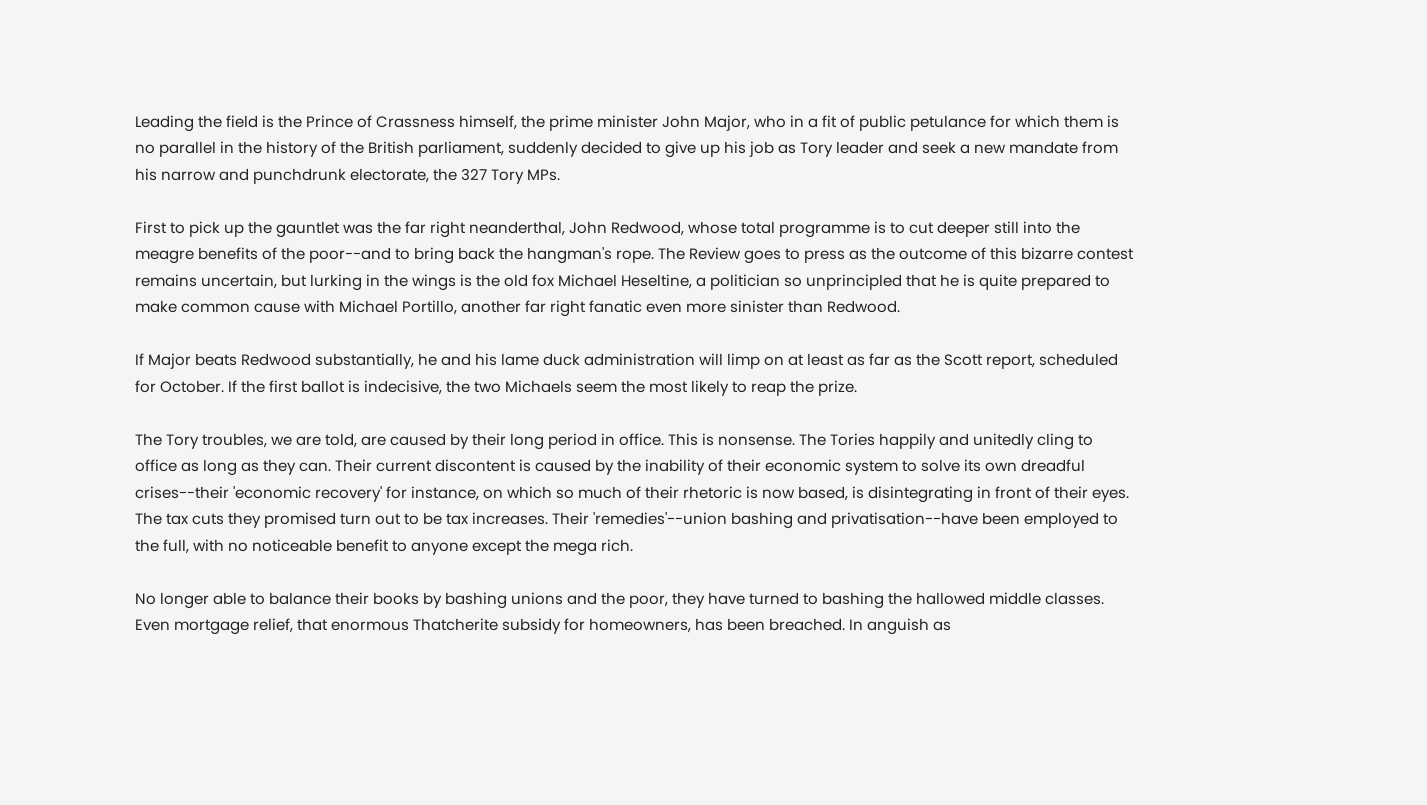Leading the field is the Prince of Crassness himself, the prime minister John Major, who in a fit of public petulance for which them is no parallel in the history of the British parliament, suddenly decided to give up his job as Tory leader and seek a new mandate from his narrow and punchdrunk electorate, the 327 Tory MPs.

First to pick up the gauntlet was the far right neanderthal, John Redwood, whose total programme is to cut deeper still into the meagre benefits of the poor--and to bring back the hangman's rope. The Review goes to press as the outcome of this bizarre contest remains uncertain, but lurking in the wings is the old fox Michael Heseltine, a politician so unprincipled that he is quite prepared to make common cause with Michael Portillo, another far right fanatic even more sinister than Redwood.

If Major beats Redwood substantially, he and his lame duck administration will limp on at least as far as the Scott report, scheduled for October. If the first ballot is indecisive, the two Michaels seem the most likely to reap the prize.

The Tory troubles, we are told, are caused by their long period in office. This is nonsense. The Tories happily and unitedly cling to office as long as they can. Their current discontent is caused by the inability of their economic system to solve its own dreadful crises--their 'economic recovery' for instance, on which so much of their rhetoric is now based, is disintegrating in front of their eyes. The tax cuts they promised turn out to be tax increases. Their 'remedies'--union bashing and privatisation--have been employed to the full, with no noticeable benefit to anyone except the mega rich.

No longer able to balance their books by bashing unions and the poor, they have turned to bashing the hallowed middle classes. Even mortgage relief, that enormous Thatcherite subsidy for homeowners, has been breached. In anguish as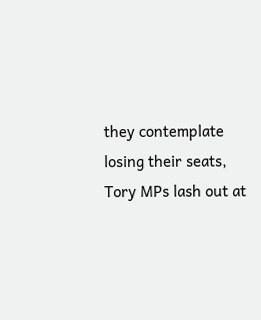they contemplate losing their seats, Tory MPs lash out at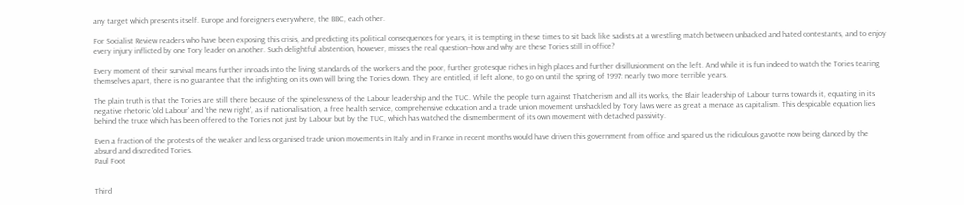any target which presents itself. Europe and foreigners everywhere, the BBC, each other.

For Socialist Review readers who have been exposing this crisis, and predicting its political consequences for years, it is tempting in these times to sit back like sadists at a wrestling match between unbacked and hated contestants, and to enjoy every injury inflicted by one Tory leader on another. Such delightful abstention, however, misses the real question--how and why are these Tories still in office?

Every moment of their survival means further inroads into the living standards of the workers and the poor, further grotesque riches in high places and further disillusionment on the left. And while it is fun indeed to watch the Tories tearing themselves apart, there is no guarantee that the infighting on its own will bring the Tories down. They are entitled, if left alone, to go on until the spring of 1997: nearly two more terrible years.

The plain truth is that the Tories are still there because of the spinelessness of the Labour leadership and the TUC. While the people turn against Thatcherism and all its works, the Blair leadership of Labour turns towards it, equating in its negative rhetoric 'old Labour' and 'the new right', as if nationalisation, a free health service, comprehensive education and a trade union movement unshackled by Tory laws were as great a menace as capitalism. This despicable equation lies behind the truce which has been offered to the Tories not just by Labour but by the TUC, which has watched the dismemberment of its own movement with detached passivity.

Even a fraction of the protests of the weaker and less organised trade union movements in Italy and in France in recent months would have driven this government from office and spared us the ridiculous gavotte now being danced by the absurd and discredited Tories.
Paul Foot


Third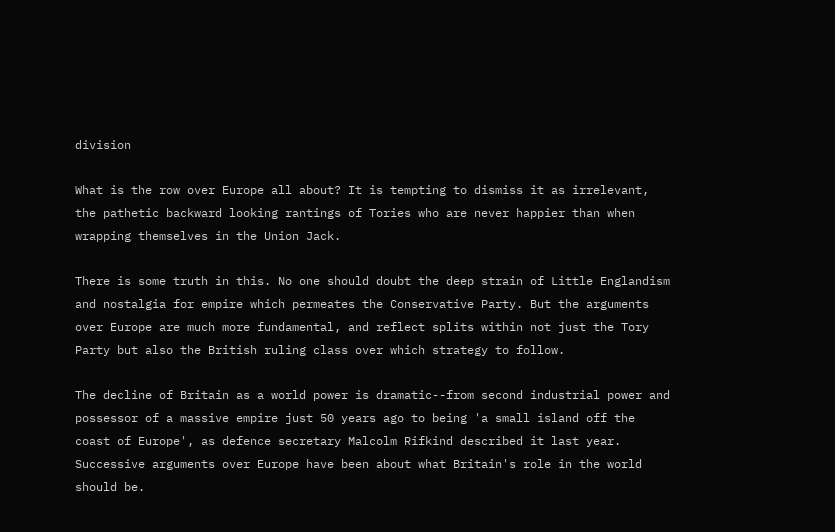division

What is the row over Europe all about? It is tempting to dismiss it as irrelevant, the pathetic backward looking rantings of Tories who are never happier than when wrapping themselves in the Union Jack.

There is some truth in this. No one should doubt the deep strain of Little Englandism and nostalgia for empire which permeates the Conservative Party. But the arguments over Europe are much more fundamental, and reflect splits within not just the Tory Party but also the British ruling class over which strategy to follow.

The decline of Britain as a world power is dramatic--from second industrial power and possessor of a massive empire just 50 years ago to being 'a small island off the coast of Europe', as defence secretary Malcolm Rifkind described it last year. Successive arguments over Europe have been about what Britain's role in the world should be.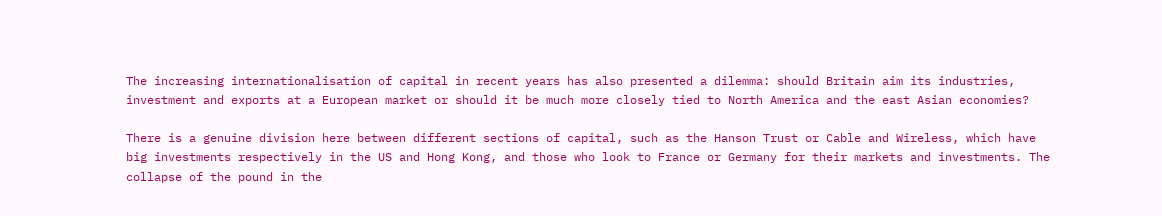The increasing internationalisation of capital in recent years has also presented a dilemma: should Britain aim its industries, investment and exports at a European market or should it be much more closely tied to North America and the east Asian economies?

There is a genuine division here between different sections of capital, such as the Hanson Trust or Cable and Wireless, which have big investments respectively in the US and Hong Kong, and those who look to France or Germany for their markets and investments. The collapse of the pound in the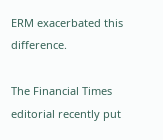ERM exacerbated this difference.

The Financial Times editorial recently put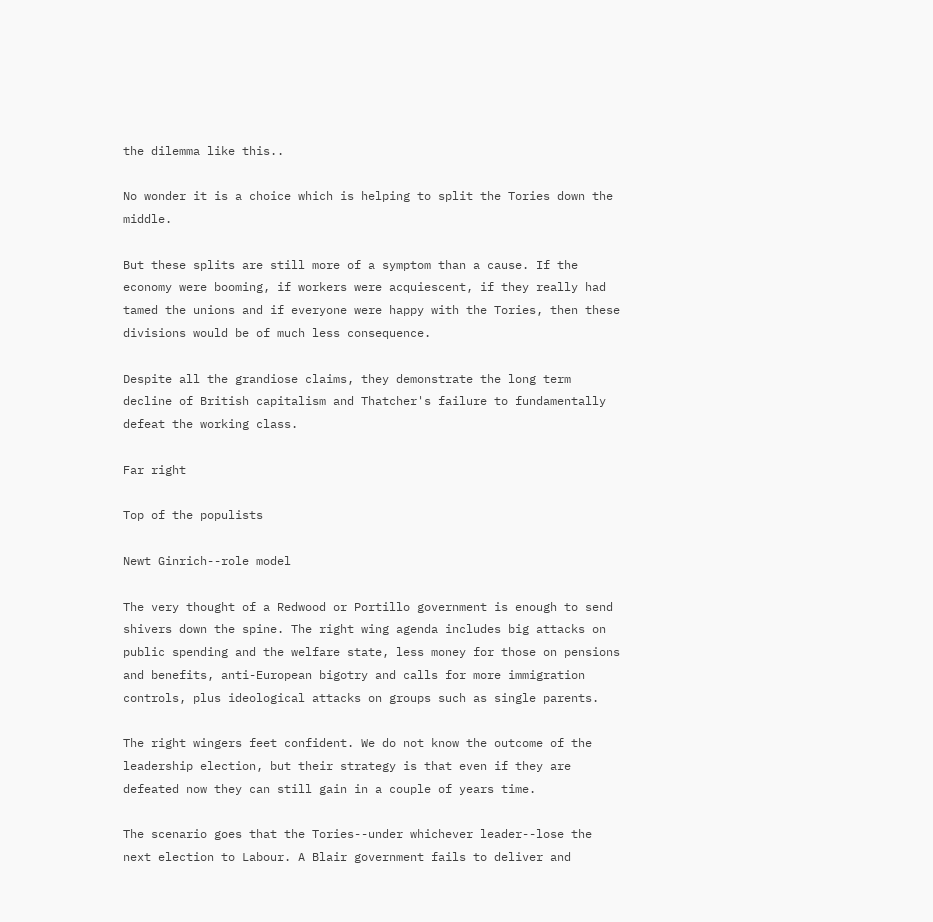the dilemma like this..

No wonder it is a choice which is helping to split the Tories down the middle.

But these splits are still more of a symptom than a cause. If the economy were booming, if workers were acquiescent, if they really had tamed the unions and if everyone were happy with the Tories, then these divisions would be of much less consequence.

Despite all the grandiose claims, they demonstrate the long term decline of British capitalism and Thatcher's failure to fundamentally defeat the working class.

Far right

Top of the populists

Newt Ginrich--role model

The very thought of a Redwood or Portillo government is enough to send shivers down the spine. The right wing agenda includes big attacks on public spending and the welfare state, less money for those on pensions and benefits, anti-European bigotry and calls for more immigration controls, plus ideological attacks on groups such as single parents.

The right wingers feet confident. We do not know the outcome of the leadership election, but their strategy is that even if they are defeated now they can still gain in a couple of years time.

The scenario goes that the Tories--under whichever leader--lose the next election to Labour. A Blair government fails to deliver and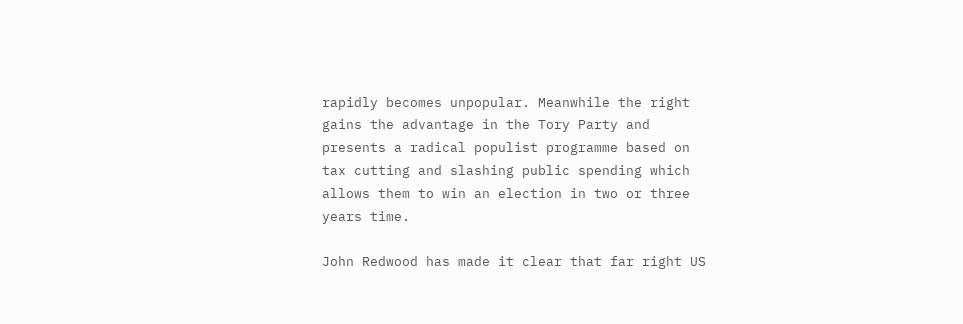rapidly becomes unpopular. Meanwhile the right gains the advantage in the Tory Party and presents a radical populist programme based on tax cutting and slashing public spending which allows them to win an election in two or three years time.

John Redwood has made it clear that far right US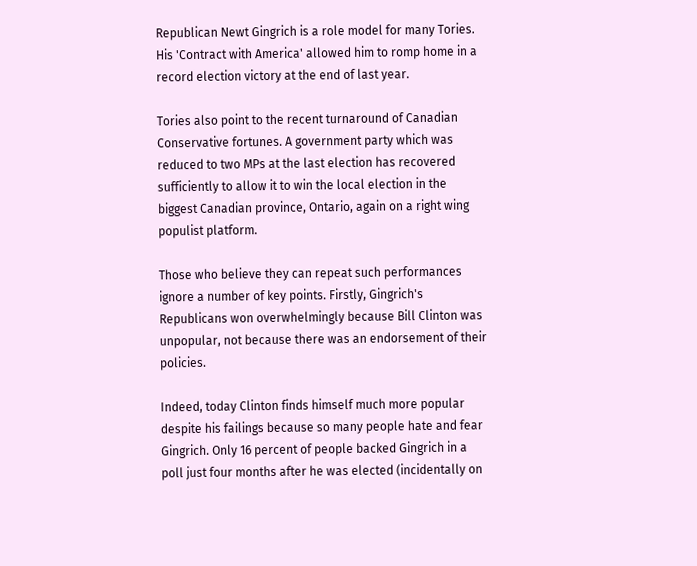Republican Newt Gingrich is a role model for many Tories. His 'Contract with America' allowed him to romp home in a record election victory at the end of last year.

Tories also point to the recent turnaround of Canadian Conservative fortunes. A government party which was reduced to two MPs at the last election has recovered sufficiently to allow it to win the local election in the biggest Canadian province, Ontario, again on a right wing populist platform.

Those who believe they can repeat such performances ignore a number of key points. Firstly, Gingrich's Republicans won overwhelmingly because Bill Clinton was unpopular, not because there was an endorsement of their policies.

Indeed, today Clinton finds himself much more popular despite his failings because so many people hate and fear Gingrich. Only 16 percent of people backed Gingrich in a poll just four months after he was elected (incidentally on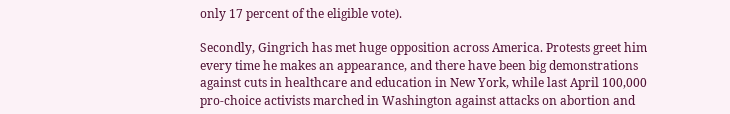only 17 percent of the eligible vote).

Secondly, Gingrich has met huge opposition across America. Protests greet him every time he makes an appearance, and there have been big demonstrations against cuts in healthcare and education in New York, while last April 100,000 pro-choice activists marched in Washington against attacks on abortion and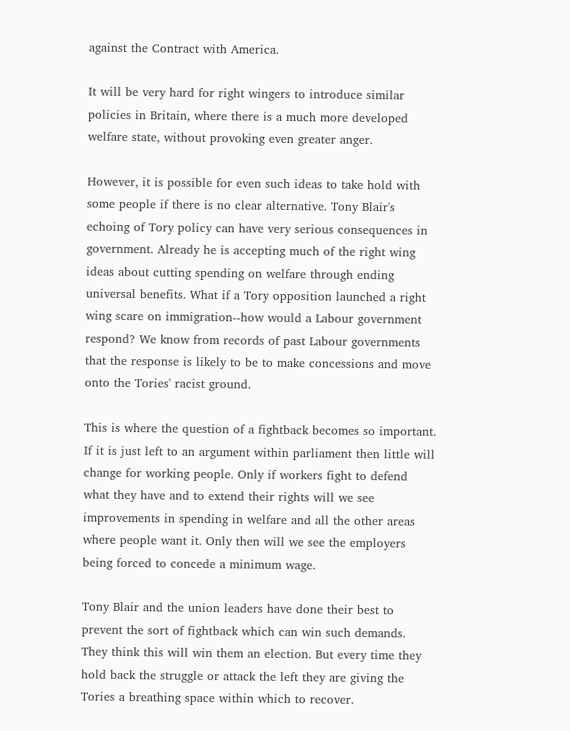against the Contract with America.

It will be very hard for right wingers to introduce similar policies in Britain, where there is a much more developed welfare state, without provoking even greater anger.

However, it is possible for even such ideas to take hold with some people if there is no clear alternative. Tony Blair's echoing of Tory policy can have very serious consequences in government. Already he is accepting much of the right wing ideas about cutting spending on welfare through ending universal benefits. What if a Tory opposition launched a right wing scare on immigration--how would a Labour government respond? We know from records of past Labour governments that the response is likely to be to make concessions and move onto the Tories' racist ground.

This is where the question of a fightback becomes so important. If it is just left to an argument within parliament then little will change for working people. Only if workers fight to defend what they have and to extend their rights will we see improvements in spending in welfare and all the other areas where people want it. Only then will we see the employers being forced to concede a minimum wage.

Tony Blair and the union leaders have done their best to prevent the sort of fightback which can win such demands. They think this will win them an election. But every time they hold back the struggle or attack the left they are giving the Tories a breathing space within which to recover.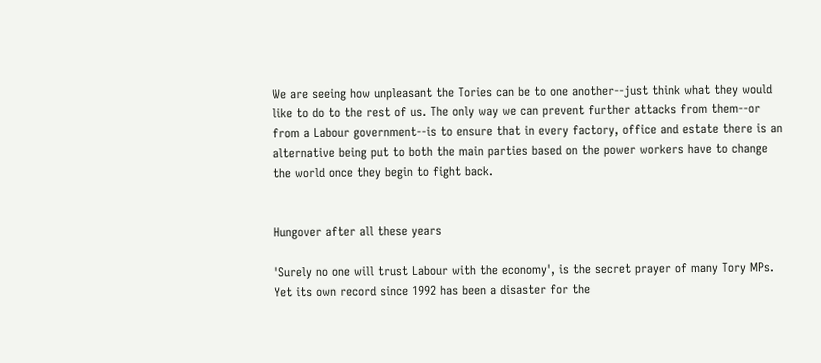We are seeing how unpleasant the Tories can be to one another--just think what they would like to do to the rest of us. The only way we can prevent further attacks from them--or from a Labour government--is to ensure that in every factory, office and estate there is an alternative being put to both the main parties based on the power workers have to change the world once they begin to fight back.


Hungover after all these years

'Surely no one will trust Labour with the economy', is the secret prayer of many Tory MPs. Yet its own record since 1992 has been a disaster for the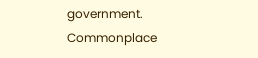government. Commonplace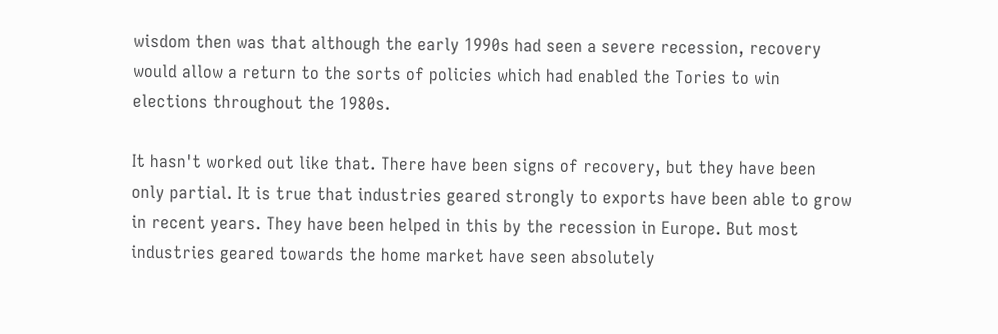wisdom then was that although the early 1990s had seen a severe recession, recovery would allow a return to the sorts of policies which had enabled the Tories to win elections throughout the 1980s.

It hasn't worked out like that. There have been signs of recovery, but they have been only partial. It is true that industries geared strongly to exports have been able to grow in recent years. They have been helped in this by the recession in Europe. But most industries geared towards the home market have seen absolutely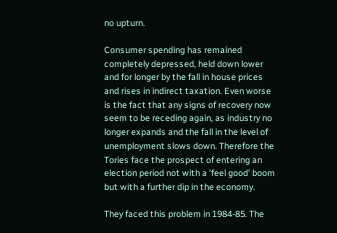no upturn.

Consumer spending has remained completely depressed, held down lower and for longer by the fall in house prices and rises in indirect taxation. Even worse is the fact that any signs of recovery now seem to be receding again, as industry no longer expands and the fall in the level of unemployment slows down. Therefore the Tories face the prospect of entering an election period not with a 'feel good' boom but with a further dip in the economy.

They faced this problem in 1984-85. The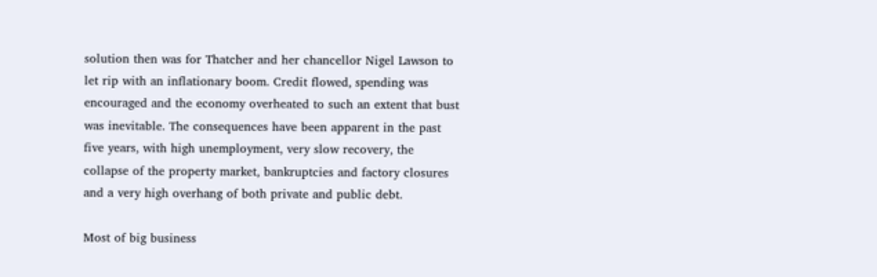solution then was for Thatcher and her chancellor Nigel Lawson to let rip with an inflationary boom. Credit flowed, spending was encouraged and the economy overheated to such an extent that bust was inevitable. The consequences have been apparent in the past five years, with high unemployment, very slow recovery, the collapse of the property market, bankruptcies and factory closures and a very high overhang of both private and public debt.

Most of big business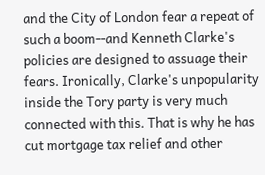and the City of London fear a repeat of such a boom--and Kenneth Clarke's policies are designed to assuage their fears. Ironically, Clarke's unpopularity inside the Tory party is very much connected with this. That is why he has cut mortgage tax relief and other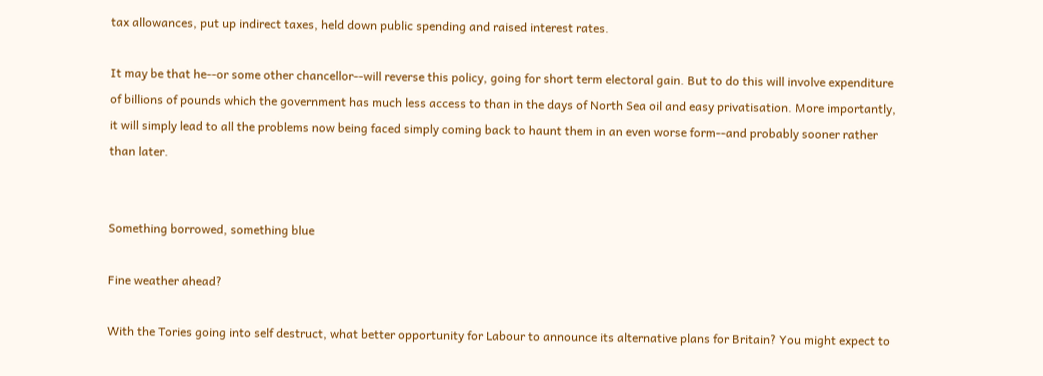tax allowances, put up indirect taxes, held down public spending and raised interest rates.

It may be that he--or some other chancellor--will reverse this policy, going for short term electoral gain. But to do this will involve expenditure of billions of pounds which the government has much less access to than in the days of North Sea oil and easy privatisation. More importantly, it will simply lead to all the problems now being faced simply coming back to haunt them in an even worse form--and probably sooner rather than later.


Something borrowed, something blue

Fine weather ahead?

With the Tories going into self destruct, what better opportunity for Labour to announce its alternative plans for Britain? You might expect to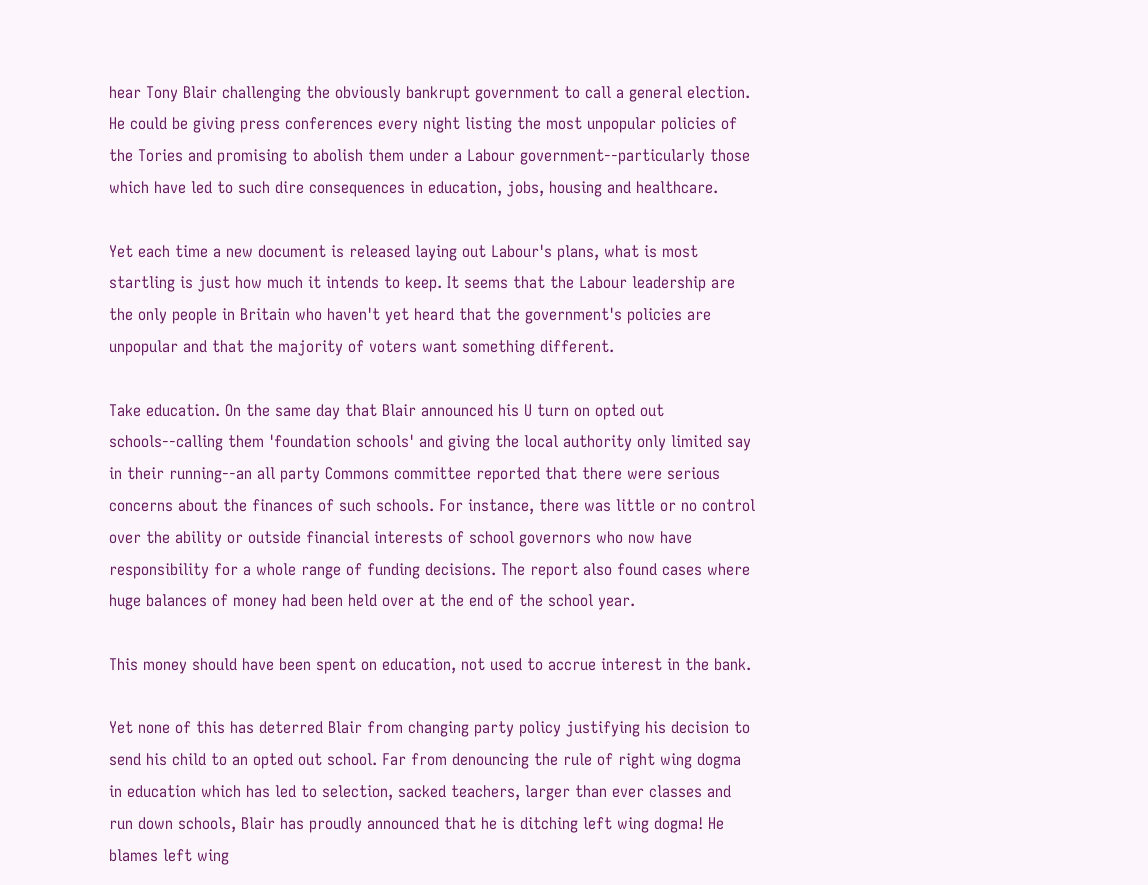hear Tony Blair challenging the obviously bankrupt government to call a general election. He could be giving press conferences every night listing the most unpopular policies of the Tories and promising to abolish them under a Labour government--particularly those which have led to such dire consequences in education, jobs, housing and healthcare.

Yet each time a new document is released laying out Labour's plans, what is most startling is just how much it intends to keep. It seems that the Labour leadership are the only people in Britain who haven't yet heard that the government's policies are unpopular and that the majority of voters want something different.

Take education. On the same day that Blair announced his U turn on opted out schools--calling them 'foundation schools' and giving the local authority only limited say in their running--an all party Commons committee reported that there were serious concerns about the finances of such schools. For instance, there was little or no control over the ability or outside financial interests of school governors who now have responsibility for a whole range of funding decisions. The report also found cases where huge balances of money had been held over at the end of the school year.

This money should have been spent on education, not used to accrue interest in the bank.

Yet none of this has deterred Blair from changing party policy justifying his decision to send his child to an opted out school. Far from denouncing the rule of right wing dogma in education which has led to selection, sacked teachers, larger than ever classes and run down schools, Blair has proudly announced that he is ditching left wing dogma! He blames left wing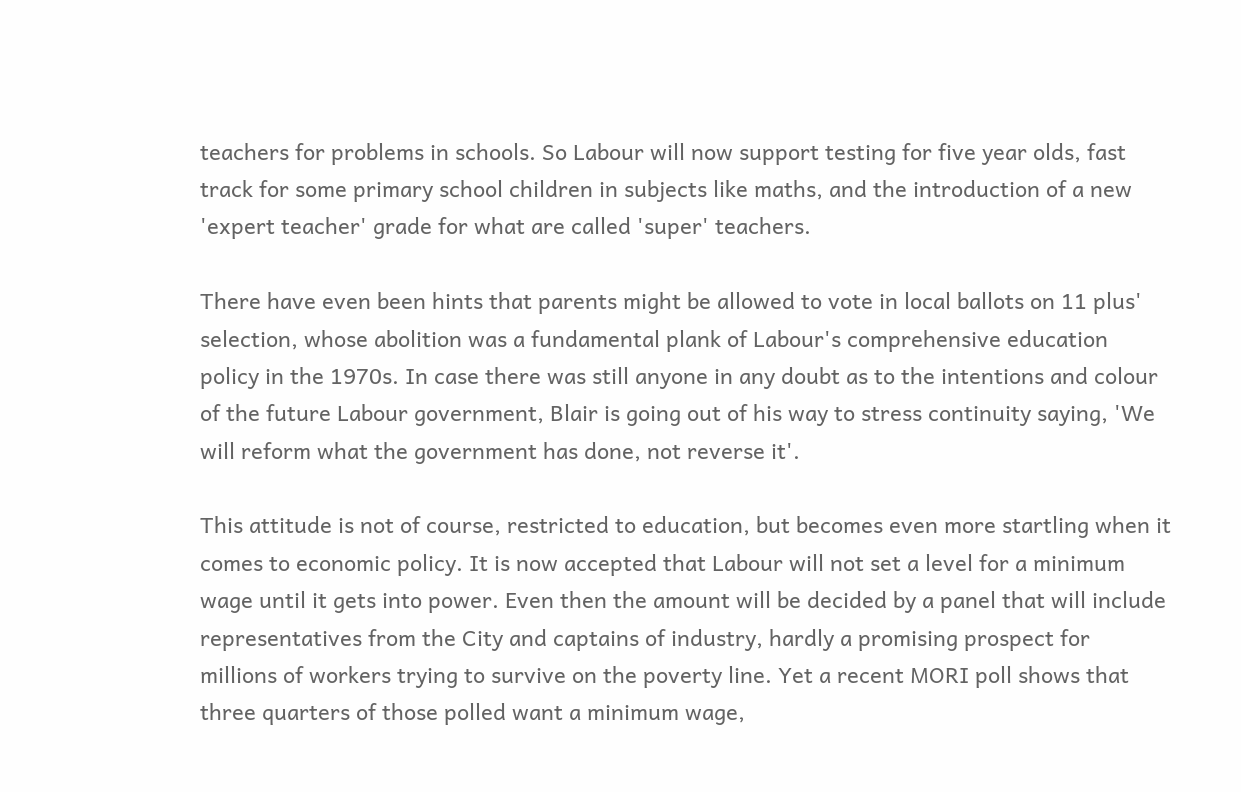teachers for problems in schools. So Labour will now support testing for five year olds, fast track for some primary school children in subjects like maths, and the introduction of a new 'expert teacher' grade for what are called 'super' teachers.

There have even been hints that parents might be allowed to vote in local ballots on 11 plus' selection, whose abolition was a fundamental plank of Labour's comprehensive education policy in the 1970s. In case there was still anyone in any doubt as to the intentions and colour of the future Labour government, Blair is going out of his way to stress continuity saying, 'We will reform what the government has done, not reverse it'.

This attitude is not of course, restricted to education, but becomes even more startling when it comes to economic policy. It is now accepted that Labour will not set a level for a minimum wage until it gets into power. Even then the amount will be decided by a panel that will include representatives from the City and captains of industry, hardly a promising prospect for millions of workers trying to survive on the poverty line. Yet a recent MORI poll shows that three quarters of those polled want a minimum wage,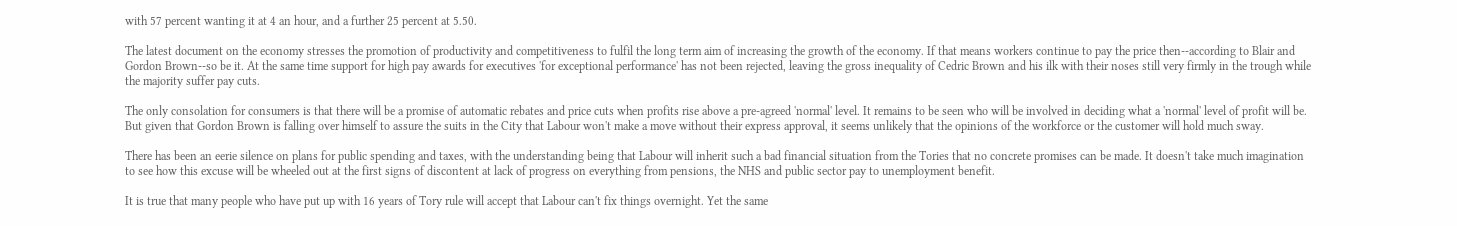with 57 percent wanting it at 4 an hour, and a further 25 percent at 5.50.

The latest document on the economy stresses the promotion of productivity and competitiveness to fulfil the long term aim of increasing the growth of the economy. If that means workers continue to pay the price then--according to Blair and Gordon Brown--so be it. At the same time support for high pay awards for executives 'for exceptional performance' has not been rejected, leaving the gross inequality of Cedric Brown and his ilk with their noses still very firmly in the trough while the majority suffer pay cuts.

The only consolation for consumers is that there will be a promise of automatic rebates and price cuts when profits rise above a pre-agreed 'normal' level. It remains to be seen who will be involved in deciding what a 'normal' level of profit will be. But given that Gordon Brown is falling over himself to assure the suits in the City that Labour won't make a move without their express approval, it seems unlikely that the opinions of the workforce or the customer will hold much sway.

There has been an eerie silence on plans for public spending and taxes, with the understanding being that Labour will inherit such a bad financial situation from the Tories that no concrete promises can be made. It doesn't take much imagination to see how this excuse will be wheeled out at the first signs of discontent at lack of progress on everything from pensions, the NHS and public sector pay to unemployment benefit.

It is true that many people who have put up with 16 years of Tory rule will accept that Labour can't fix things overnight. Yet the same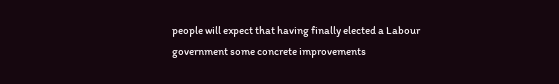people will expect that having finally elected a Labour government some concrete improvements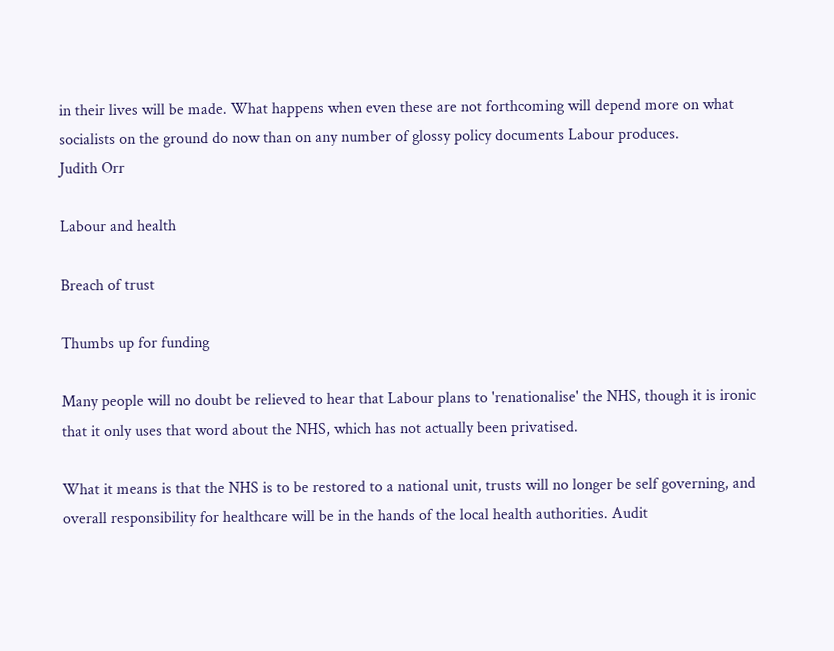in their lives will be made. What happens when even these are not forthcoming will depend more on what socialists on the ground do now than on any number of glossy policy documents Labour produces.
Judith Orr

Labour and health

Breach of trust

Thumbs up for funding

Many people will no doubt be relieved to hear that Labour plans to 'renationalise' the NHS, though it is ironic that it only uses that word about the NHS, which has not actually been privatised.

What it means is that the NHS is to be restored to a national unit, trusts will no longer be self governing, and overall responsibility for healthcare will be in the hands of the local health authorities. Audit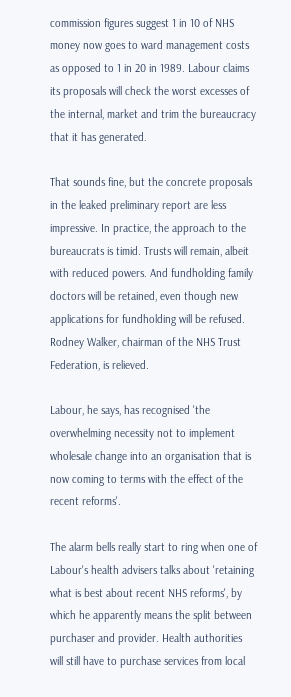commission figures suggest 1 in 10 of NHS money now goes to ward management costs as opposed to 1 in 20 in 1989. Labour claims its proposals will check the worst excesses of the internal, market and trim the bureaucracy that it has generated.

That sounds fine, but the concrete proposals in the leaked preliminary report are less impressive. In practice, the approach to the bureaucrats is timid. Trusts will remain, albeit with reduced powers. And fundholding family doctors will be retained, even though new applications for fundholding will be refused. Rodney Walker, chairman of the NHS Trust Federation, is relieved.

Labour, he says, has recognised 'the overwhelming necessity not to implement wholesale change into an organisation that is now coming to terms with the effect of the recent reforms'.

The alarm bells really start to ring when one of Labour's health advisers talks about 'retaining what is best about recent NHS reforms', by which he apparently means the split between purchaser and provider. Health authorities will still have to purchase services from local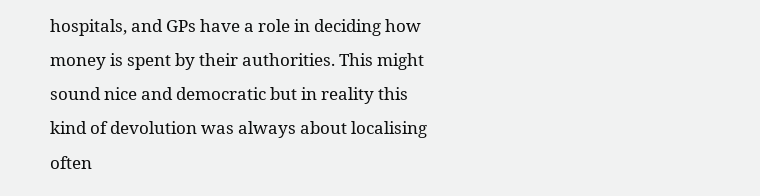hospitals, and GPs have a role in deciding how money is spent by their authorities. This might sound nice and democratic but in reality this kind of devolution was always about localising often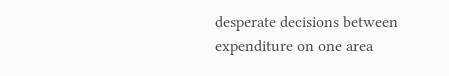desperate decisions between expenditure on one area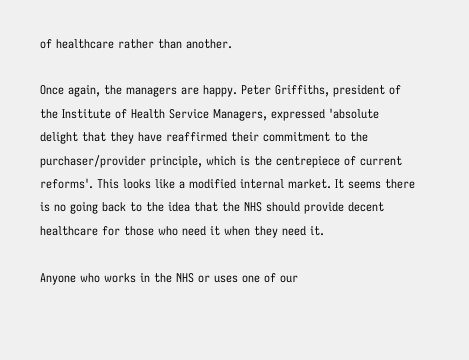of healthcare rather than another.

Once again, the managers are happy. Peter Griffiths, president of the Institute of Health Service Managers, expressed 'absolute delight that they have reaffirmed their commitment to the purchaser/provider principle, which is the centrepiece of current reforms'. This looks like a modified internal market. It seems there is no going back to the idea that the NHS should provide decent healthcare for those who need it when they need it.

Anyone who works in the NHS or uses one of our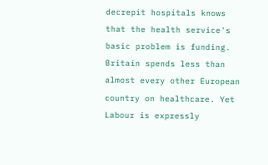decrepit hospitals knows that the health service's basic problem is funding. Britain spends less than almost every other European country on healthcare. Yet Labour is expressly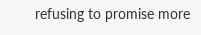refusing to promise more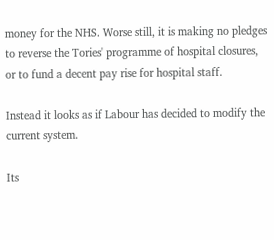money for the NHS. Worse still, it is making no pledges to reverse the Tories' programme of hospital closures, or to fund a decent pay rise for hospital staff.

Instead it looks as if Labour has decided to modify the current system.

Its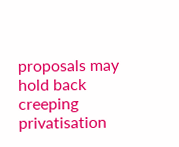proposals may hold back creeping privatisation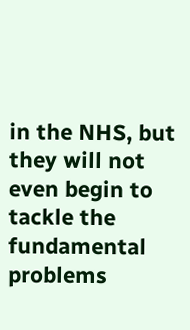in the NHS, but they will not even begin to tackle the fundamental problems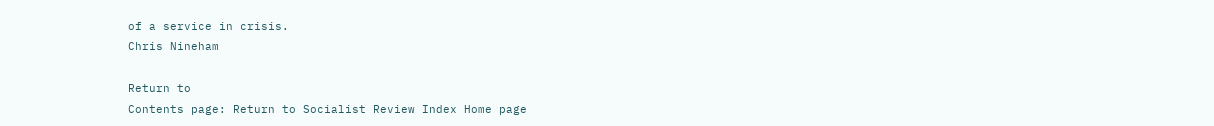of a service in crisis.
Chris Nineham

Return to
Contents page: Return to Socialist Review Index Home page